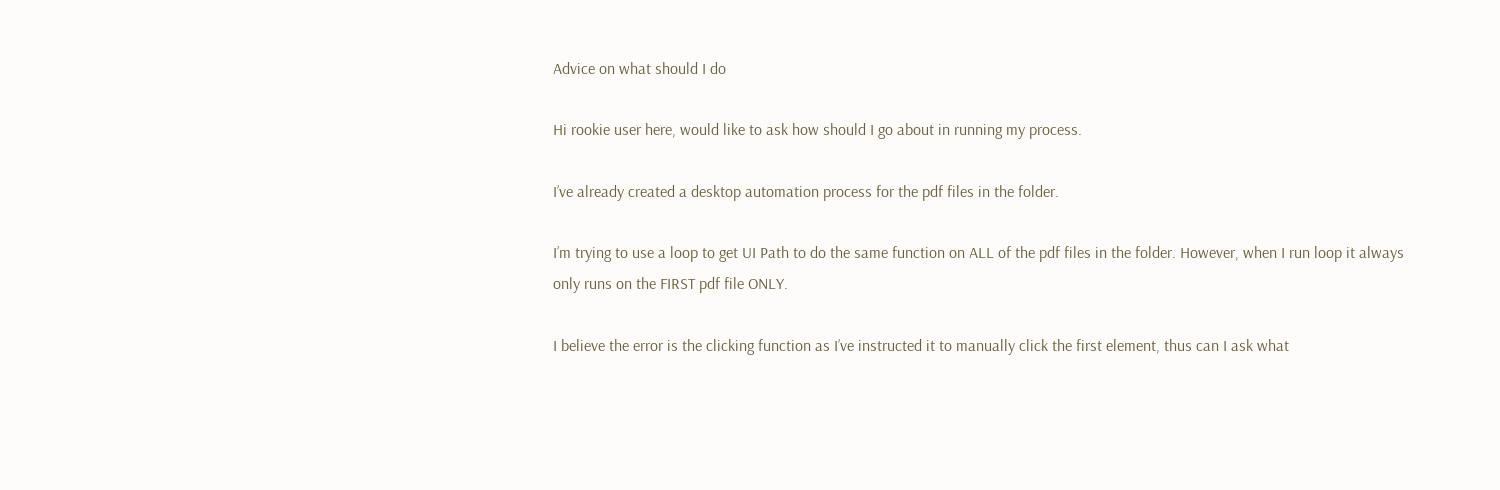Advice on what should I do

Hi rookie user here, would like to ask how should I go about in running my process.

I’ve already created a desktop automation process for the pdf files in the folder.

I’m trying to use a loop to get UI Path to do the same function on ALL of the pdf files in the folder. However, when I run loop it always only runs on the FIRST pdf file ONLY.

I believe the error is the clicking function as I’ve instructed it to manually click the first element, thus can I ask what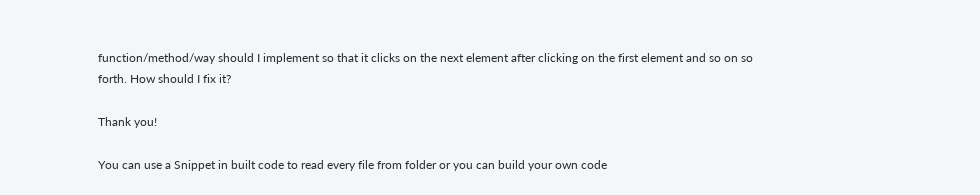function/method/way should I implement so that it clicks on the next element after clicking on the first element and so on so forth. How should I fix it?

Thank you!

You can use a Snippet in built code to read every file from folder or you can build your own code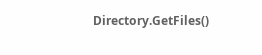Directory.GetFiles()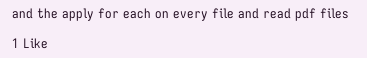and the apply for each on every file and read pdf files

1 Like